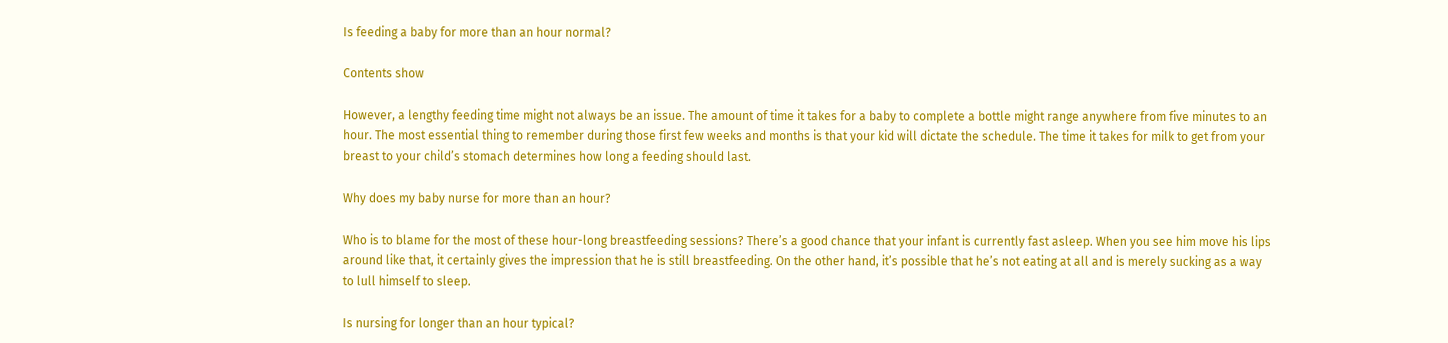Is feeding a baby for more than an hour normal?

Contents show

However, a lengthy feeding time might not always be an issue. The amount of time it takes for a baby to complete a bottle might range anywhere from five minutes to an hour. The most essential thing to remember during those first few weeks and months is that your kid will dictate the schedule. The time it takes for milk to get from your breast to your child’s stomach determines how long a feeding should last.

Why does my baby nurse for more than an hour?

Who is to blame for the most of these hour-long breastfeeding sessions? There’s a good chance that your infant is currently fast asleep. When you see him move his lips around like that, it certainly gives the impression that he is still breastfeeding. On the other hand, it’s possible that he’s not eating at all and is merely sucking as a way to lull himself to sleep.

Is nursing for longer than an hour typical?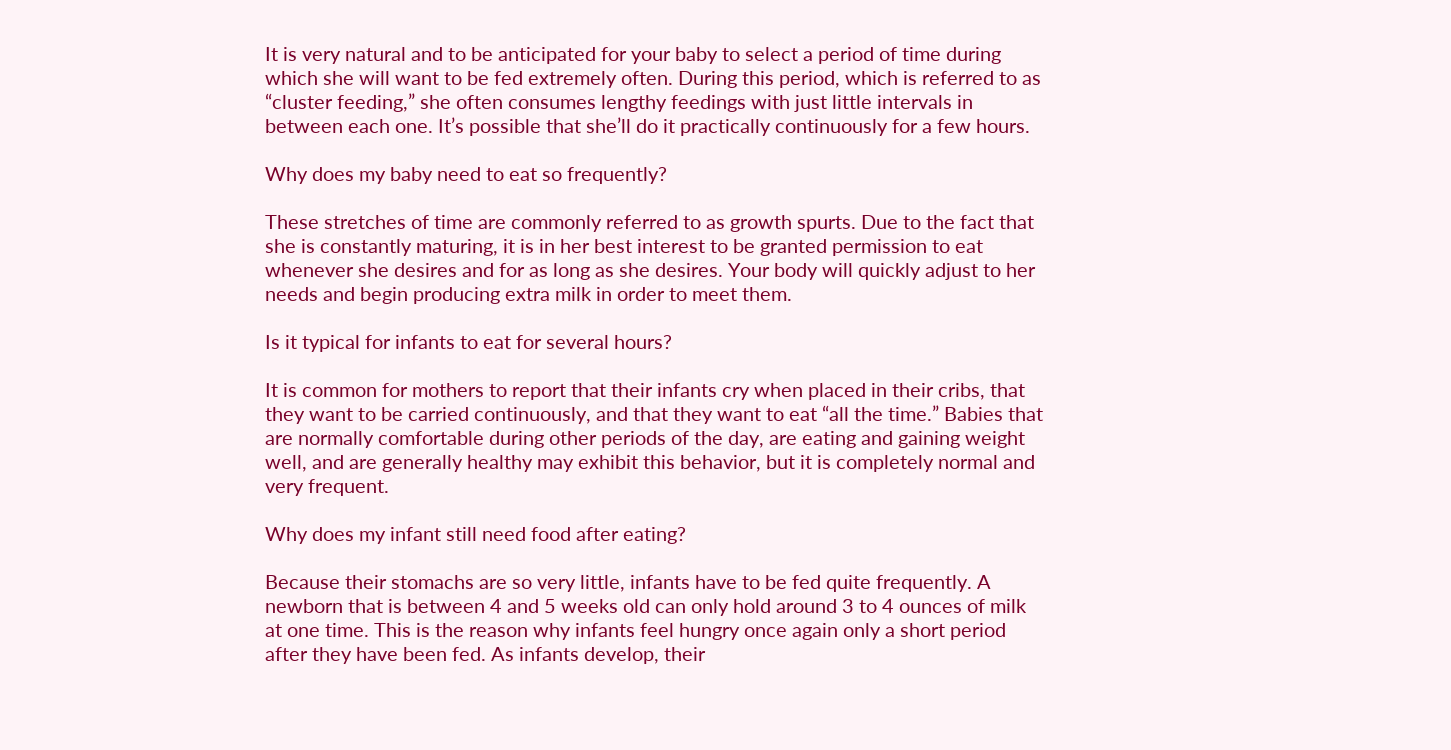It is very natural and to be anticipated for your baby to select a period of time during which she will want to be fed extremely often. During this period, which is referred to as “cluster feeding,” she often consumes lengthy feedings with just little intervals in between each one. It’s possible that she’ll do it practically continuously for a few hours.

Why does my baby need to eat so frequently?

These stretches of time are commonly referred to as growth spurts. Due to the fact that she is constantly maturing, it is in her best interest to be granted permission to eat whenever she desires and for as long as she desires. Your body will quickly adjust to her needs and begin producing extra milk in order to meet them.

Is it typical for infants to eat for several hours?

It is common for mothers to report that their infants cry when placed in their cribs, that they want to be carried continuously, and that they want to eat “all the time.” Babies that are normally comfortable during other periods of the day, are eating and gaining weight well, and are generally healthy may exhibit this behavior, but it is completely normal and very frequent.

Why does my infant still need food after eating?

Because their stomachs are so very little, infants have to be fed quite frequently. A newborn that is between 4 and 5 weeks old can only hold around 3 to 4 ounces of milk at one time. This is the reason why infants feel hungry once again only a short period after they have been fed. As infants develop, their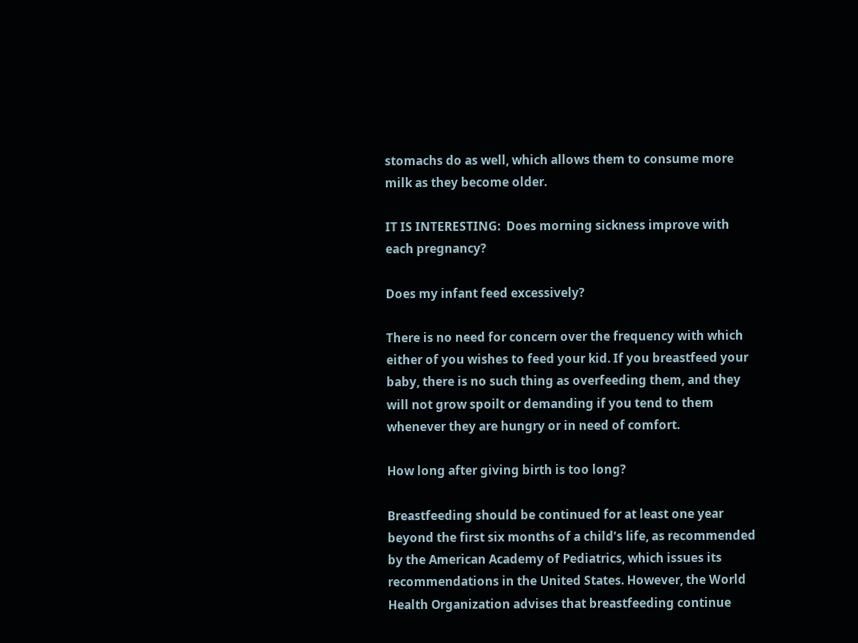stomachs do as well, which allows them to consume more milk as they become older.

IT IS INTERESTING:  Does morning sickness improve with each pregnancy?

Does my infant feed excessively?

There is no need for concern over the frequency with which either of you wishes to feed your kid. If you breastfeed your baby, there is no such thing as overfeeding them, and they will not grow spoilt or demanding if you tend to them whenever they are hungry or in need of comfort.

How long after giving birth is too long?

Breastfeeding should be continued for at least one year beyond the first six months of a child’s life, as recommended by the American Academy of Pediatrics, which issues its recommendations in the United States. However, the World Health Organization advises that breastfeeding continue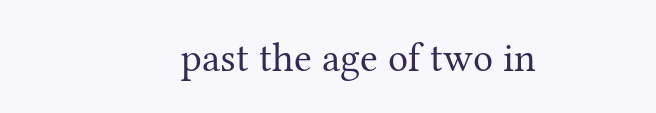past the age of two in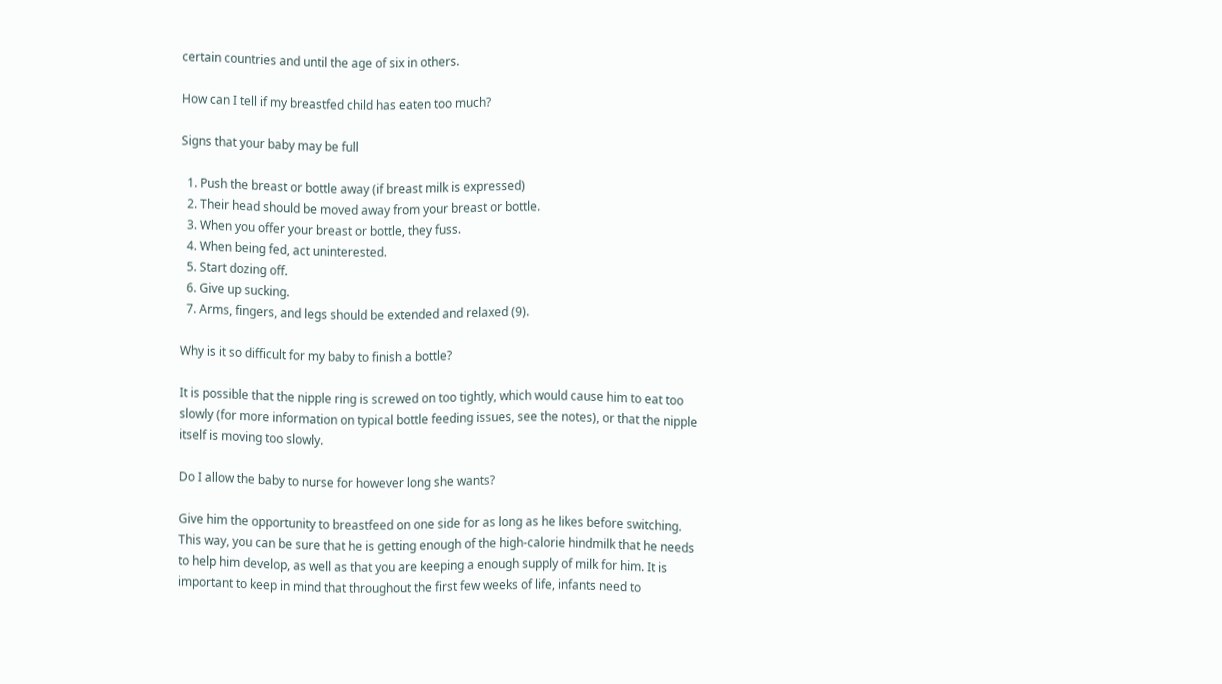certain countries and until the age of six in others.

How can I tell if my breastfed child has eaten too much?

Signs that your baby may be full

  1. Push the breast or bottle away (if breast milk is expressed)
  2. Their head should be moved away from your breast or bottle.
  3. When you offer your breast or bottle, they fuss.
  4. When being fed, act uninterested.
  5. Start dozing off.
  6. Give up sucking.
  7. Arms, fingers, and legs should be extended and relaxed (9).

Why is it so difficult for my baby to finish a bottle?

It is possible that the nipple ring is screwed on too tightly, which would cause him to eat too slowly (for more information on typical bottle feeding issues, see the notes), or that the nipple itself is moving too slowly.

Do I allow the baby to nurse for however long she wants?

Give him the opportunity to breastfeed on one side for as long as he likes before switching. This way, you can be sure that he is getting enough of the high-calorie hindmilk that he needs to help him develop, as well as that you are keeping a enough supply of milk for him. It is important to keep in mind that throughout the first few weeks of life, infants need to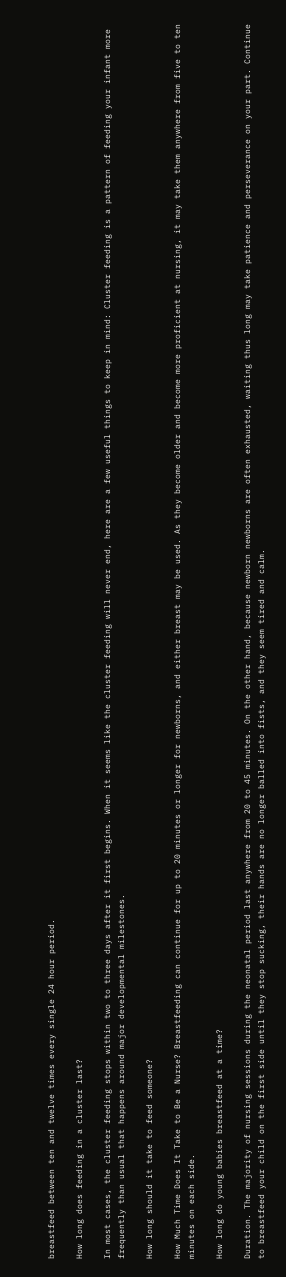breastfeed between ten and twelve times every single 24 hour period.

How long does feeding in a cluster last?

In most cases, the cluster feeding stops within two to three days after it first begins. When it seems like the cluster feeding will never end, here are a few useful things to keep in mind: Cluster feeding is a pattern of feeding your infant more frequently than usual that happens around major developmental milestones.

How long should it take to feed someone?

How Much Time Does It Take to Be a Nurse? Breastfeeding can continue for up to 20 minutes or longer for newborns, and either breast may be used. As they become older and become more proficient at nursing, it may take them anywhere from five to ten minutes on each side.

How long do young babies breastfeed at a time?

Duration. The majority of nursing sessions during the neonatal period last anywhere from 20 to 45 minutes. On the other hand, because newborn newborns are often exhausted, waiting thus long may take patience and perseverance on your part. Continue to breastfeed your child on the first side until they stop sucking, their hands are no longer balled into fists, and they seem tired and calm.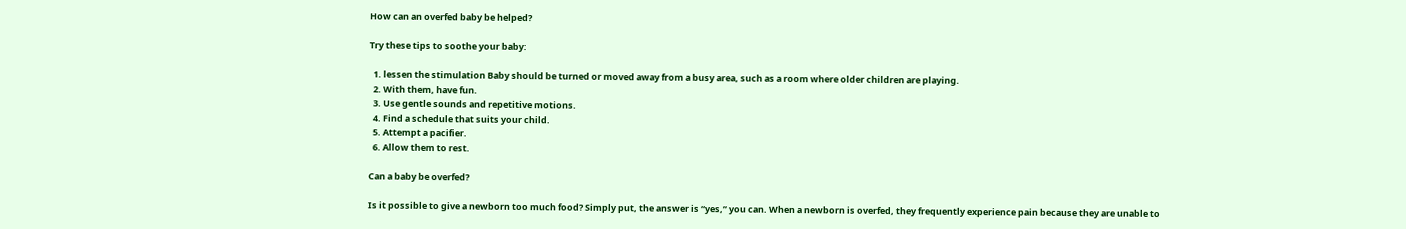How can an overfed baby be helped?

Try these tips to soothe your baby:

  1. lessen the stimulation Baby should be turned or moved away from a busy area, such as a room where older children are playing.
  2. With them, have fun.
  3. Use gentle sounds and repetitive motions.
  4. Find a schedule that suits your child.
  5. Attempt a pacifier.
  6. Allow them to rest.

Can a baby be overfed?

Is it possible to give a newborn too much food? Simply put, the answer is “yes,” you can. When a newborn is overfed, they frequently experience pain because they are unable to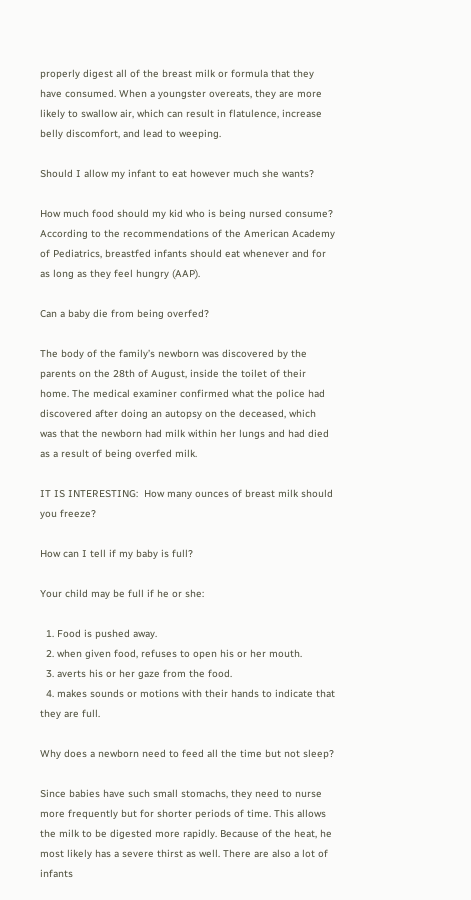properly digest all of the breast milk or formula that they have consumed. When a youngster overeats, they are more likely to swallow air, which can result in flatulence, increase belly discomfort, and lead to weeping.

Should I allow my infant to eat however much she wants?

How much food should my kid who is being nursed consume? According to the recommendations of the American Academy of Pediatrics, breastfed infants should eat whenever and for as long as they feel hungry (AAP).

Can a baby die from being overfed?

The body of the family’s newborn was discovered by the parents on the 28th of August, inside the toilet of their home. The medical examiner confirmed what the police had discovered after doing an autopsy on the deceased, which was that the newborn had milk within her lungs and had died as a result of being overfed milk.

IT IS INTERESTING:  How many ounces of breast milk should you freeze?

How can I tell if my baby is full?

Your child may be full if he or she:

  1. Food is pushed away.
  2. when given food, refuses to open his or her mouth.
  3. averts his or her gaze from the food.
  4. makes sounds or motions with their hands to indicate that they are full.

Why does a newborn need to feed all the time but not sleep?

Since babies have such small stomachs, they need to nurse more frequently but for shorter periods of time. This allows the milk to be digested more rapidly. Because of the heat, he most likely has a severe thirst as well. There are also a lot of infants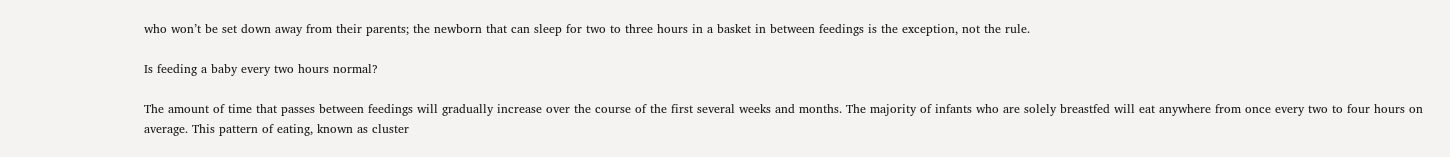who won’t be set down away from their parents; the newborn that can sleep for two to three hours in a basket in between feedings is the exception, not the rule.

Is feeding a baby every two hours normal?

The amount of time that passes between feedings will gradually increase over the course of the first several weeks and months. The majority of infants who are solely breastfed will eat anywhere from once every two to four hours on average. This pattern of eating, known as cluster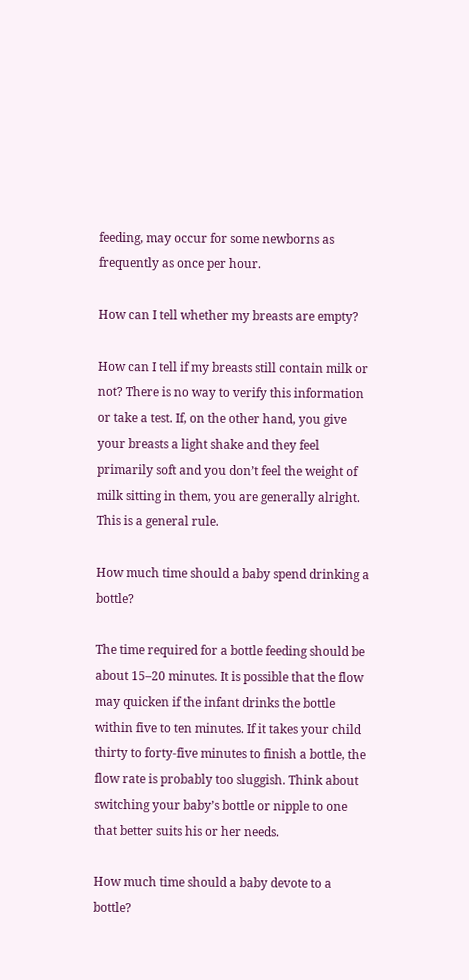feeding, may occur for some newborns as frequently as once per hour.

How can I tell whether my breasts are empty?

How can I tell if my breasts still contain milk or not? There is no way to verify this information or take a test. If, on the other hand, you give your breasts a light shake and they feel primarily soft and you don’t feel the weight of milk sitting in them, you are generally alright. This is a general rule.

How much time should a baby spend drinking a bottle?

The time required for a bottle feeding should be about 15–20 minutes. It is possible that the flow may quicken if the infant drinks the bottle within five to ten minutes. If it takes your child thirty to forty-five minutes to finish a bottle, the flow rate is probably too sluggish. Think about switching your baby’s bottle or nipple to one that better suits his or her needs.

How much time should a baby devote to a bottle?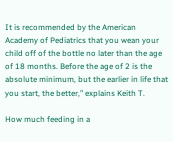It is recommended by the American Academy of Pediatrics that you wean your child off of the bottle no later than the age of 18 months. Before the age of 2 is the absolute minimum, but the earlier in life that you start, the better,” explains Keith T.

How much feeding in a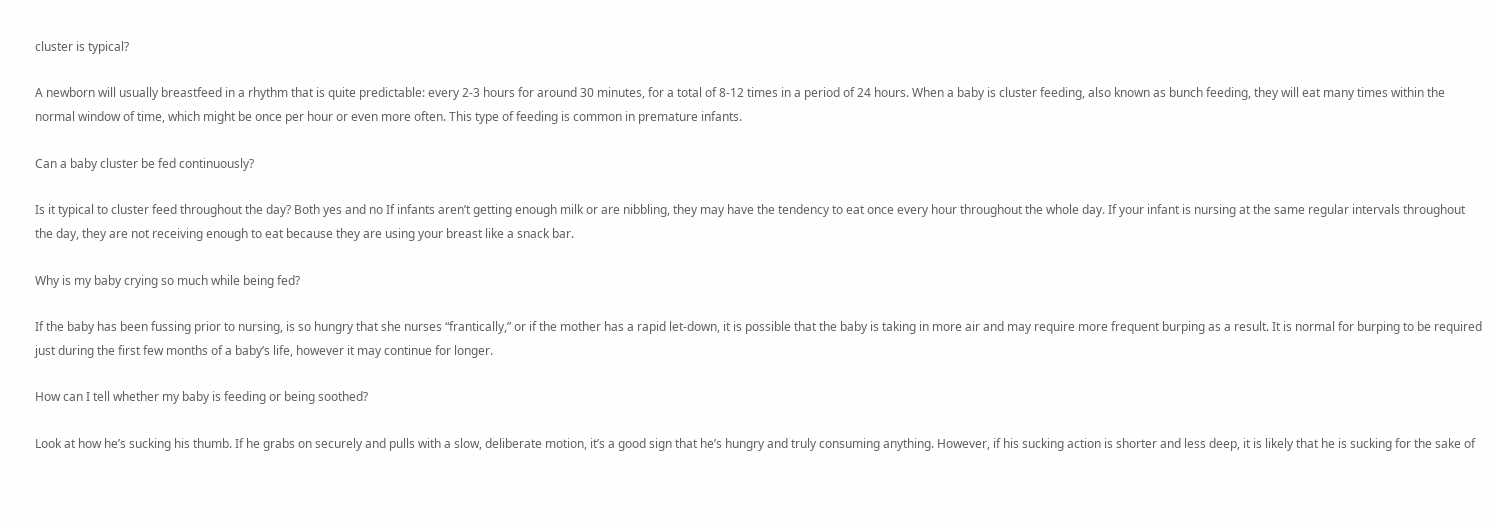cluster is typical?

A newborn will usually breastfeed in a rhythm that is quite predictable: every 2-3 hours for around 30 minutes, for a total of 8-12 times in a period of 24 hours. When a baby is cluster feeding, also known as bunch feeding, they will eat many times within the normal window of time, which might be once per hour or even more often. This type of feeding is common in premature infants.

Can a baby cluster be fed continuously?

Is it typical to cluster feed throughout the day? Both yes and no If infants aren’t getting enough milk or are nibbling, they may have the tendency to eat once every hour throughout the whole day. If your infant is nursing at the same regular intervals throughout the day, they are not receiving enough to eat because they are using your breast like a snack bar.

Why is my baby crying so much while being fed?

If the baby has been fussing prior to nursing, is so hungry that she nurses “frantically,” or if the mother has a rapid let-down, it is possible that the baby is taking in more air and may require more frequent burping as a result. It is normal for burping to be required just during the first few months of a baby’s life, however it may continue for longer.

How can I tell whether my baby is feeding or being soothed?

Look at how he’s sucking his thumb. If he grabs on securely and pulls with a slow, deliberate motion, it’s a good sign that he’s hungry and truly consuming anything. However, if his sucking action is shorter and less deep, it is likely that he is sucking for the sake of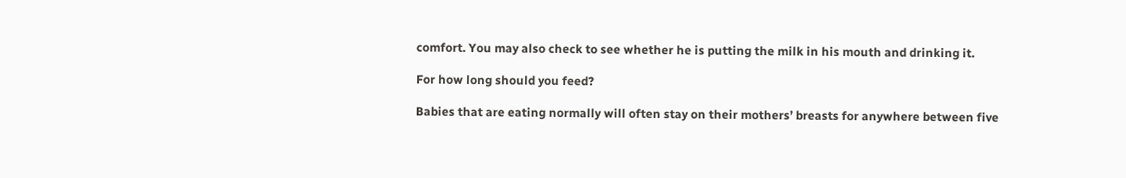comfort. You may also check to see whether he is putting the milk in his mouth and drinking it.

For how long should you feed?

Babies that are eating normally will often stay on their mothers’ breasts for anywhere between five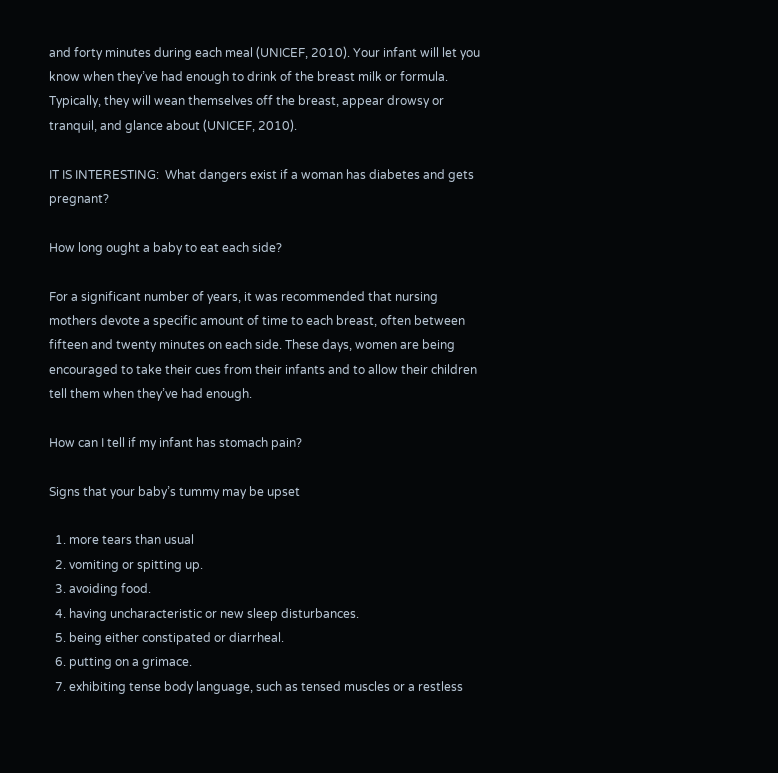and forty minutes during each meal (UNICEF, 2010). Your infant will let you know when they’ve had enough to drink of the breast milk or formula. Typically, they will wean themselves off the breast, appear drowsy or tranquil, and glance about (UNICEF, 2010).

IT IS INTERESTING:  What dangers exist if a woman has diabetes and gets pregnant?

How long ought a baby to eat each side?

For a significant number of years, it was recommended that nursing mothers devote a specific amount of time to each breast, often between fifteen and twenty minutes on each side. These days, women are being encouraged to take their cues from their infants and to allow their children tell them when they’ve had enough.

How can I tell if my infant has stomach pain?

Signs that your baby’s tummy may be upset

  1. more tears than usual
  2. vomiting or spitting up.
  3. avoiding food.
  4. having uncharacteristic or new sleep disturbances.
  5. being either constipated or diarrheal.
  6. putting on a grimace.
  7. exhibiting tense body language, such as tensed muscles or a restless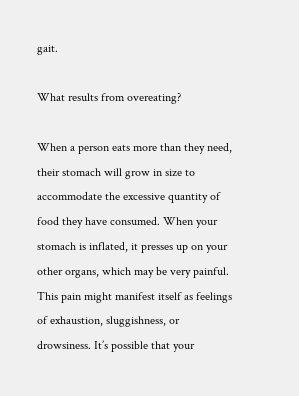gait.

What results from overeating?

When a person eats more than they need, their stomach will grow in size to accommodate the excessive quantity of food they have consumed. When your stomach is inflated, it presses up on your other organs, which may be very painful. This pain might manifest itself as feelings of exhaustion, sluggishness, or drowsiness. It’s possible that your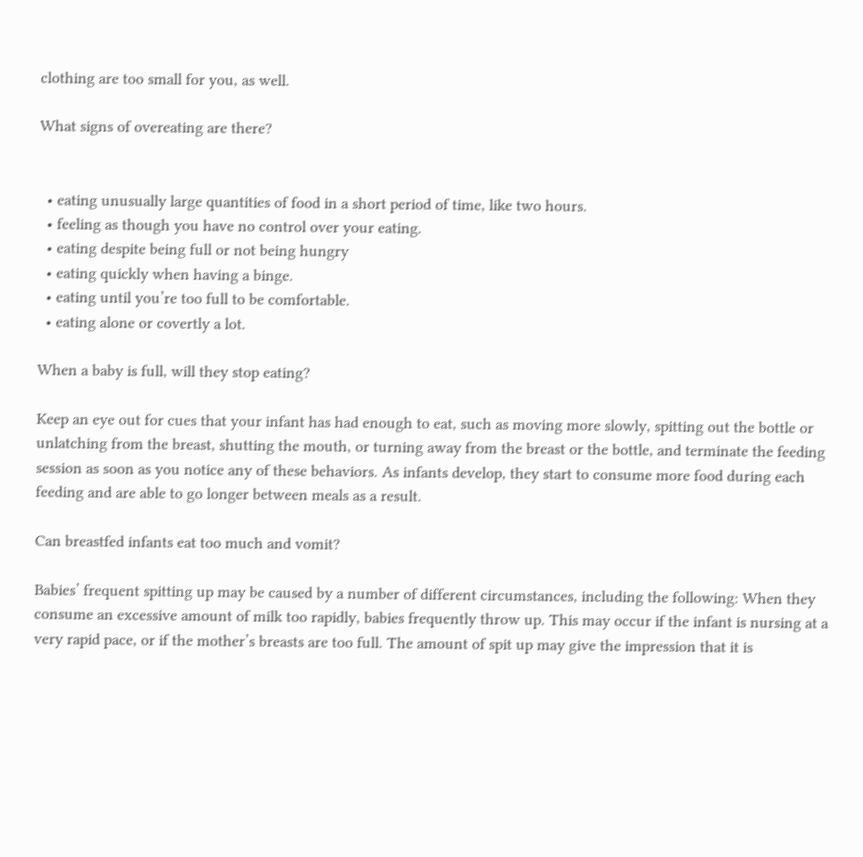clothing are too small for you, as well.

What signs of overeating are there?


  • eating unusually large quantities of food in a short period of time, like two hours.
  • feeling as though you have no control over your eating.
  • eating despite being full or not being hungry
  • eating quickly when having a binge.
  • eating until you’re too full to be comfortable.
  • eating alone or covertly a lot.

When a baby is full, will they stop eating?

Keep an eye out for cues that your infant has had enough to eat, such as moving more slowly, spitting out the bottle or unlatching from the breast, shutting the mouth, or turning away from the breast or the bottle, and terminate the feeding session as soon as you notice any of these behaviors. As infants develop, they start to consume more food during each feeding and are able to go longer between meals as a result.

Can breastfed infants eat too much and vomit?

Babies’ frequent spitting up may be caused by a number of different circumstances, including the following: When they consume an excessive amount of milk too rapidly, babies frequently throw up. This may occur if the infant is nursing at a very rapid pace, or if the mother’s breasts are too full. The amount of spit up may give the impression that it is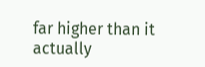far higher than it actually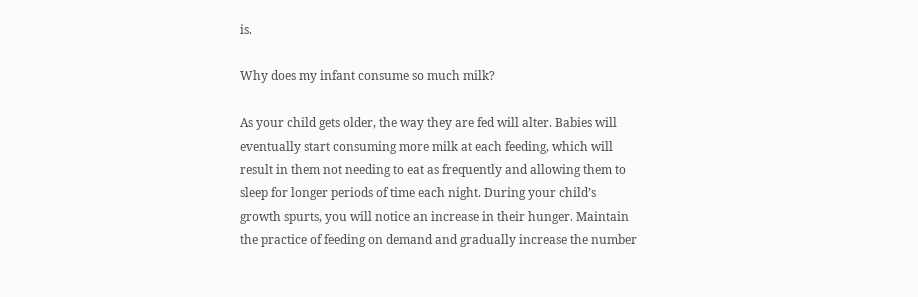is.

Why does my infant consume so much milk?

As your child gets older, the way they are fed will alter. Babies will eventually start consuming more milk at each feeding, which will result in them not needing to eat as frequently and allowing them to sleep for longer periods of time each night. During your child’s growth spurts, you will notice an increase in their hunger. Maintain the practice of feeding on demand and gradually increase the number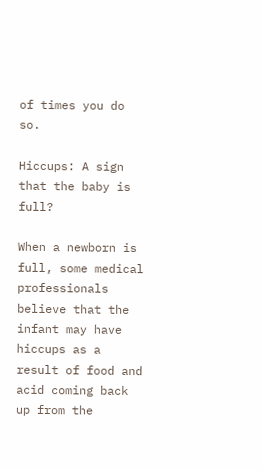of times you do so.

Hiccups: A sign that the baby is full?

When a newborn is full, some medical professionals believe that the infant may have hiccups as a result of food and acid coming back up from the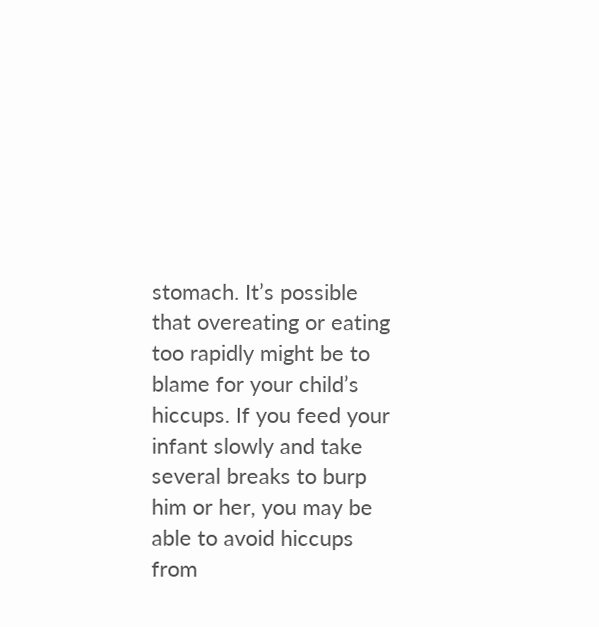stomach. It’s possible that overeating or eating too rapidly might be to blame for your child’s hiccups. If you feed your infant slowly and take several breaks to burp him or her, you may be able to avoid hiccups from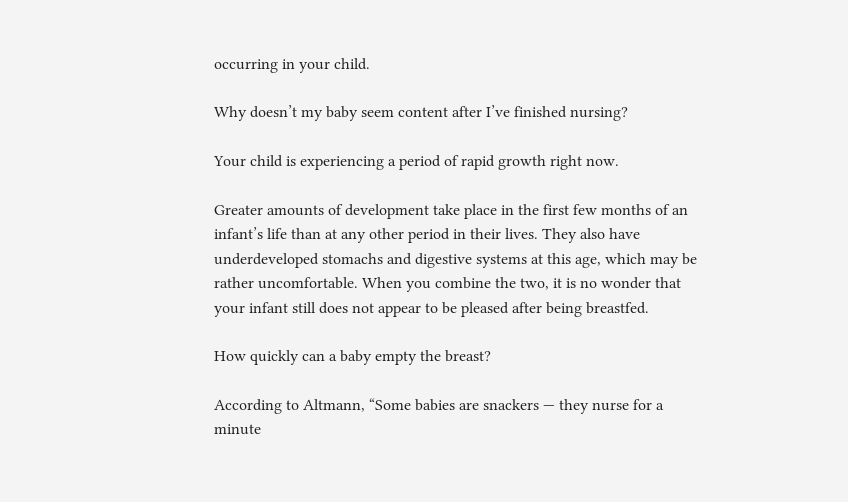occurring in your child.

Why doesn’t my baby seem content after I’ve finished nursing?

Your child is experiencing a period of rapid growth right now.

Greater amounts of development take place in the first few months of an infant’s life than at any other period in their lives. They also have underdeveloped stomachs and digestive systems at this age, which may be rather uncomfortable. When you combine the two, it is no wonder that your infant still does not appear to be pleased after being breastfed.

How quickly can a baby empty the breast?

According to Altmann, “Some babies are snackers — they nurse for a minute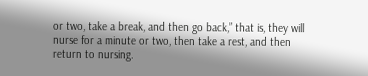or two, take a break, and then go back,” that is, they will nurse for a minute or two, then take a rest, and then return to nursing.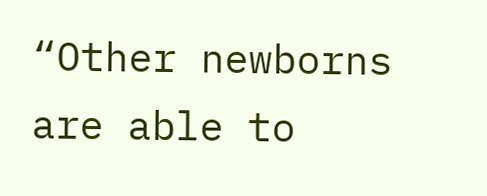“Other newborns are able to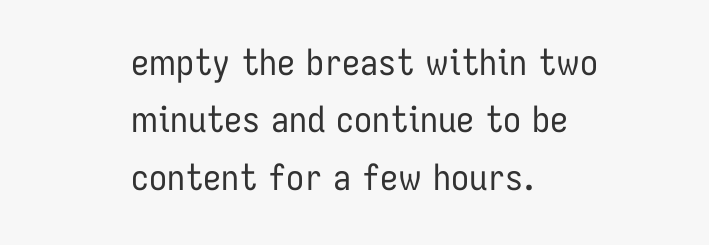empty the breast within two minutes and continue to be content for a few hours.